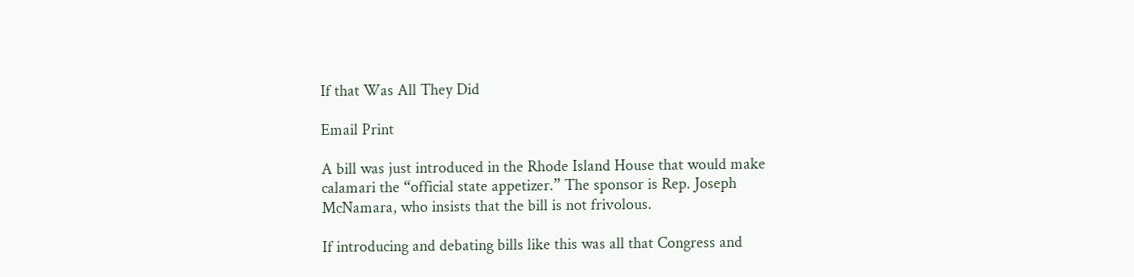If that Was All They Did

Email Print

A bill was just introduced in the Rhode Island House that would make calamari the “official state appetizer.” The sponsor is Rep. Joseph McNamara, who insists that the bill is not frivolous.

If introducing and debating bills like this was all that Congress and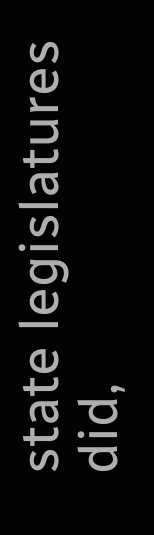state legislatures did,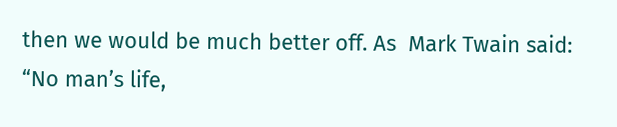then we would be much better off. As  Mark Twain said: “No man’s life,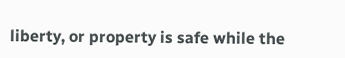liberty, or property is safe while the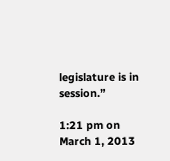legislature is in session.”

1:21 pm on March 1, 2013